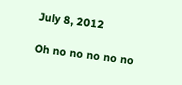July 8, 2012

Oh no no no no no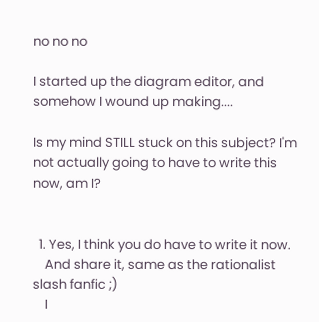no no no

I started up the diagram editor, and somehow I wound up making....

Is my mind STILL stuck on this subject? I'm not actually going to have to write this now, am I?


  1. Yes, I think you do have to write it now.
    And share it, same as the rationalist slash fanfic ;)
    I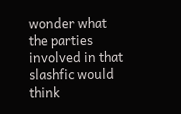wonder what the parties involved in that slashfic would think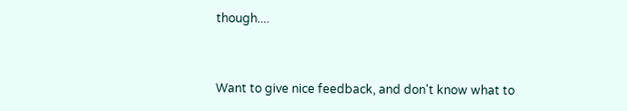though....


Want to give nice feedback, and don't know what to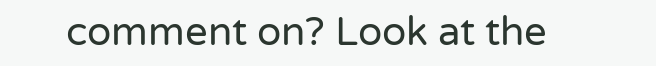comment on? Look at the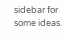sidebar for some ideas.